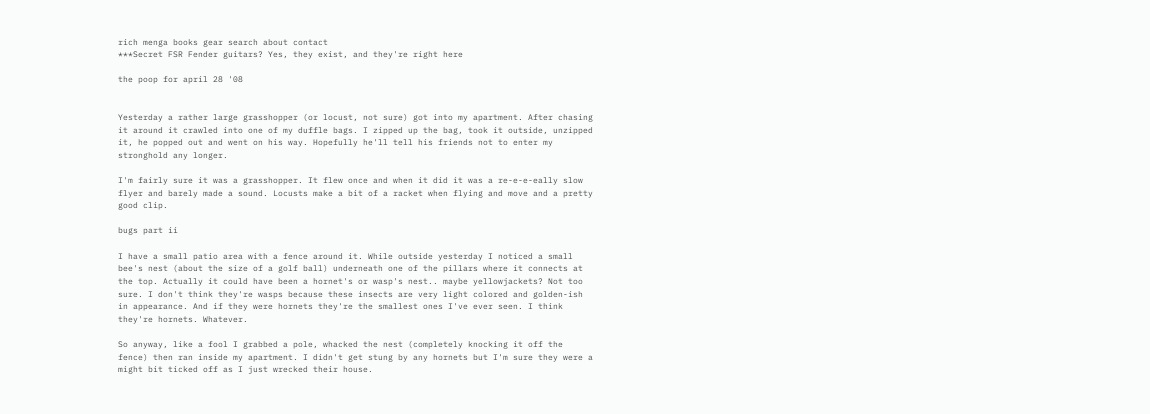rich menga books gear search about contact
***Secret FSR Fender guitars? Yes, they exist, and they're right here

the poop for april 28 '08


Yesterday a rather large grasshopper (or locust, not sure) got into my apartment. After chasing it around it crawled into one of my duffle bags. I zipped up the bag, took it outside, unzipped it, he popped out and went on his way. Hopefully he'll tell his friends not to enter my stronghold any longer.

I'm fairly sure it was a grasshopper. It flew once and when it did it was a re-e-e-eally slow flyer and barely made a sound. Locusts make a bit of a racket when flying and move and a pretty good clip.

bugs part ii

I have a small patio area with a fence around it. While outside yesterday I noticed a small bee's nest (about the size of a golf ball) underneath one of the pillars where it connects at the top. Actually it could have been a hornet's or wasp's nest.. maybe yellowjackets? Not too sure. I don't think they're wasps because these insects are very light colored and golden-ish in appearance. And if they were hornets they're the smallest ones I've ever seen. I think they're hornets. Whatever.

So anyway, like a fool I grabbed a pole, whacked the nest (completely knocking it off the fence) then ran inside my apartment. I didn't get stung by any hornets but I'm sure they were a might bit ticked off as I just wrecked their house.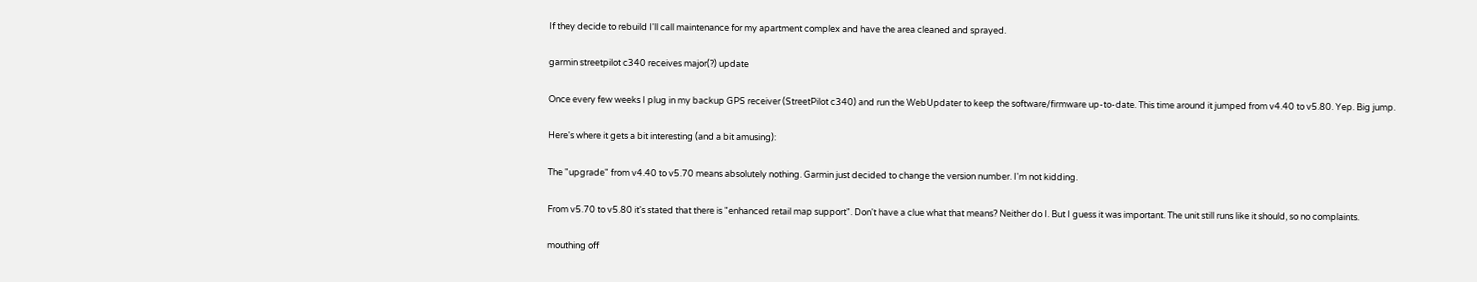If they decide to rebuild I'll call maintenance for my apartment complex and have the area cleaned and sprayed.

garmin streetpilot c340 receives major(?) update

Once every few weeks I plug in my backup GPS receiver (StreetPilot c340) and run the WebUpdater to keep the software/firmware up-to-date. This time around it jumped from v4.40 to v5.80. Yep. Big jump.

Here's where it gets a bit interesting (and a bit amusing):

The "upgrade" from v4.40 to v5.70 means absolutely nothing. Garmin just decided to change the version number. I'm not kidding.

From v5.70 to v5.80 it's stated that there is "enhanced retail map support". Don't have a clue what that means? Neither do I. But I guess it was important. The unit still runs like it should, so no complaints.

mouthing off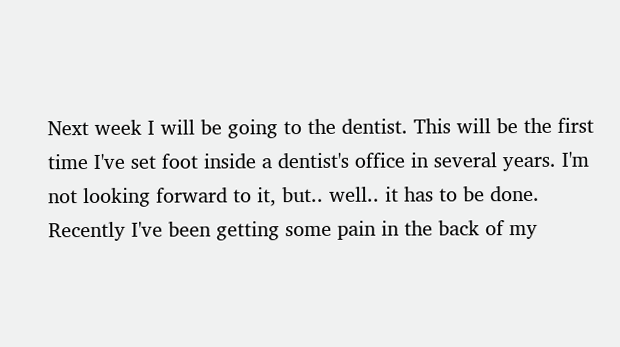Next week I will be going to the dentist. This will be the first time I've set foot inside a dentist's office in several years. I'm not looking forward to it, but.. well.. it has to be done. Recently I've been getting some pain in the back of my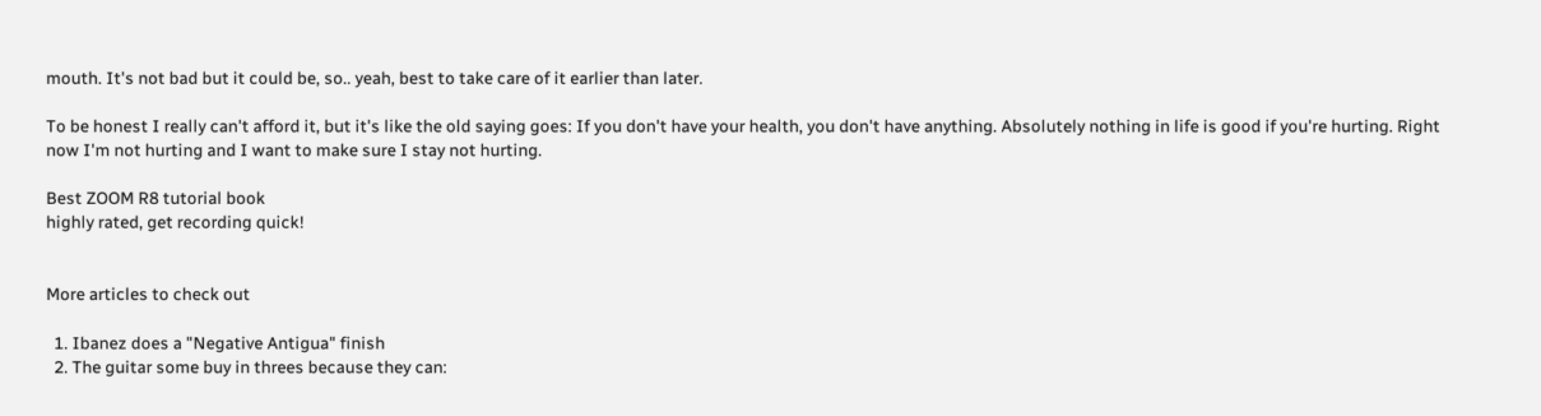mouth. It's not bad but it could be, so.. yeah, best to take care of it earlier than later.

To be honest I really can't afford it, but it's like the old saying goes: If you don't have your health, you don't have anything. Absolutely nothing in life is good if you're hurting. Right now I'm not hurting and I want to make sure I stay not hurting.

Best ZOOM R8 tutorial book
highly rated, get recording quick!


More articles to check out

  1. Ibanez does a "Negative Antigua" finish
  2. The guitar some buy in threes because they can: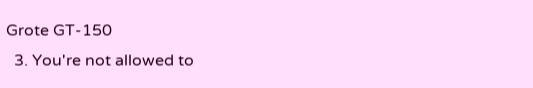Grote GT-150
  3. You're not allowed to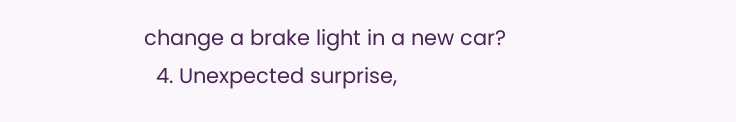change a brake light in a new car?
  4. Unexpected surprise,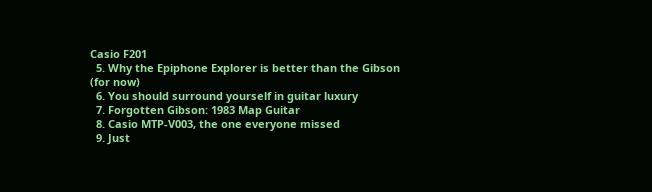Casio F201
  5. Why the Epiphone Explorer is better than the Gibson (for now)
  6. You should surround yourself in guitar luxury
  7. Forgotten Gibson: 1983 Map Guitar
  8. Casio MTP-V003, the one everyone missed
  9. Just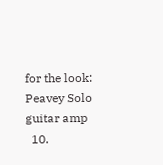for the look: Peavey Solo guitar amp
  10.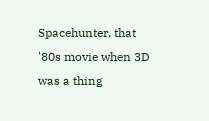Spacehunter, that '80s movie when 3D was a thing